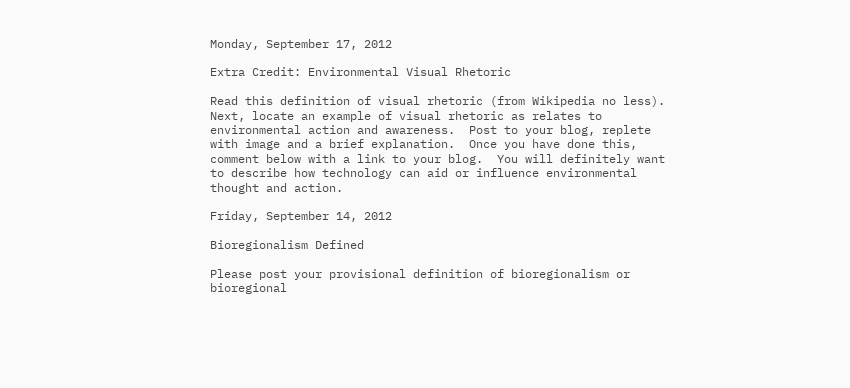Monday, September 17, 2012

Extra Credit: Environmental Visual Rhetoric

Read this definition of visual rhetoric (from Wikipedia no less).  Next, locate an example of visual rhetoric as relates to environmental action and awareness.  Post to your blog, replete with image and a brief explanation.  Once you have done this, comment below with a link to your blog.  You will definitely want to describe how technology can aid or influence environmental thought and action.

Friday, September 14, 2012

Bioregionalism Defined

Please post your provisional definition of bioregionalism or bioregional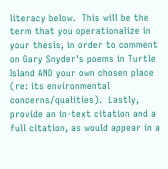literacy below.  This will be the term that you operationalize in your thesis, in order to comment on Gary Snyder's poems in Turtle Island AND your own chosen place (re: its environmental concerns/qualities).  Lastly, provide an in-text citation and a full citation, as would appear in a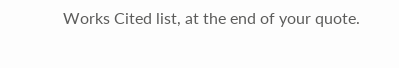Works Cited list, at the end of your quote.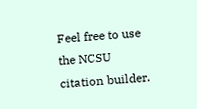Feel free to use the NCSU citation builder.